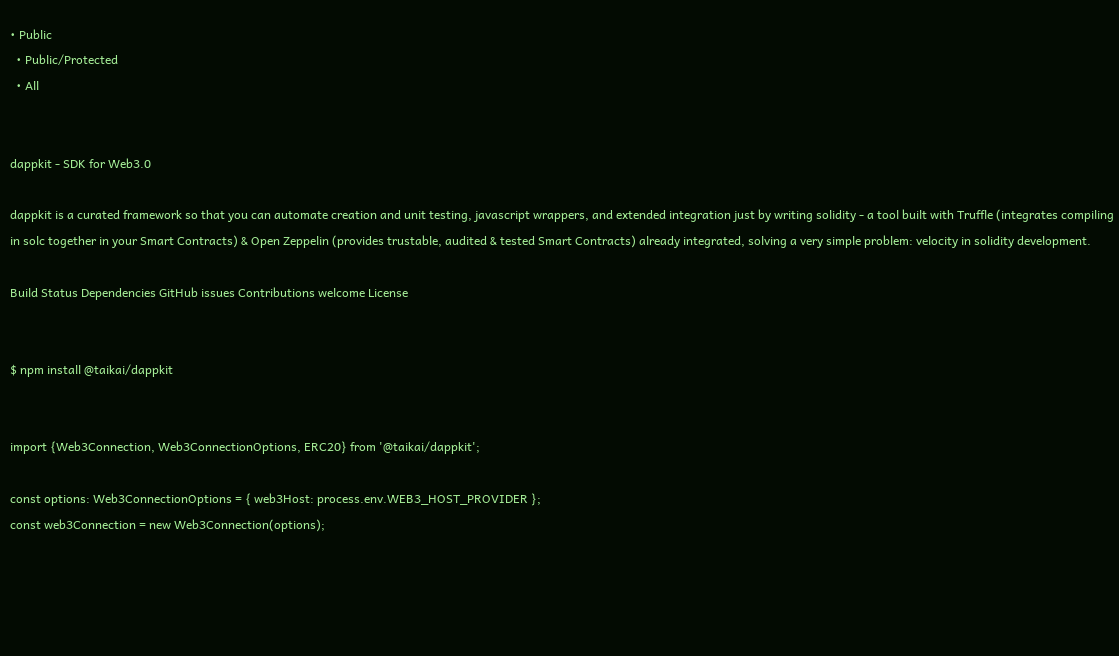• Public
  • Public/Protected
  • All


dappkit - SDK for Web3.0

dappkit is a curated framework so that you can automate creation and unit testing, javascript wrappers, and extended integration just by writing solidity - a tool built with Truffle (integrates compiling in solc together in your Smart Contracts) & Open Zeppelin (provides trustable, audited & tested Smart Contracts) already integrated, solving a very simple problem: velocity in solidity development.

Build Status Dependencies GitHub issues Contributions welcome License


$ npm install @taikai/dappkit


import {Web3Connection, Web3ConnectionOptions, ERC20} from '@taikai/dappkit';

const options: Web3ConnectionOptions = { web3Host: process.env.WEB3_HOST_PROVIDER };
const web3Connection = new Web3Connection(options);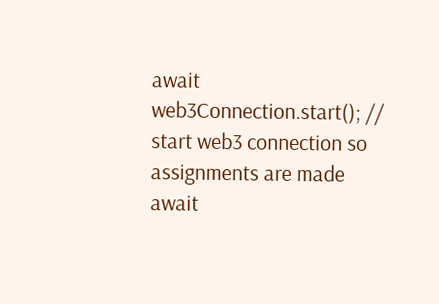await web3Connection.start(); // start web3 connection so assignments are made
await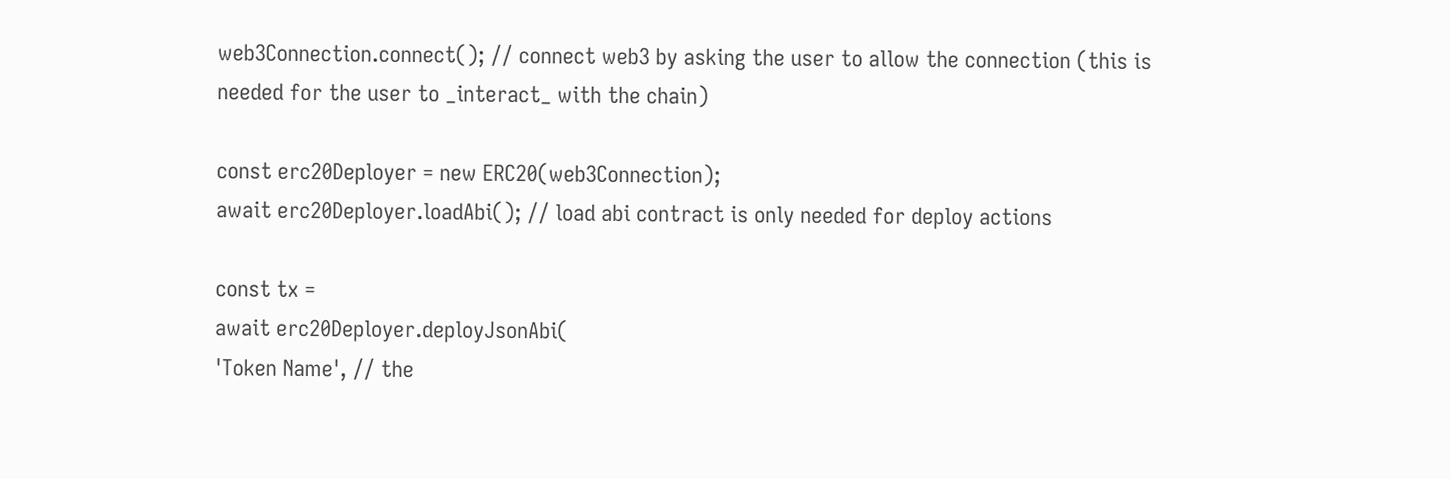web3Connection.connect(); // connect web3 by asking the user to allow the connection (this is needed for the user to _interact_ with the chain)

const erc20Deployer = new ERC20(web3Connection);
await erc20Deployer.loadAbi(); // load abi contract is only needed for deploy actions

const tx =
await erc20Deployer.deployJsonAbi(
'Token Name', // the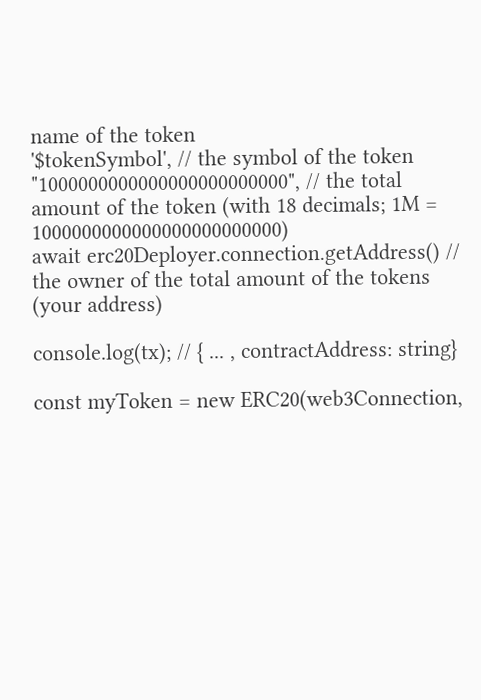name of the token
'$tokenSymbol', // the symbol of the token
"1000000000000000000000000", // the total amount of the token (with 18 decimals; 1M = 1000000000000000000000000)
await erc20Deployer.connection.getAddress() // the owner of the total amount of the tokens (your address)

console.log(tx); // { ... , contractAddress: string}

const myToken = new ERC20(web3Connection,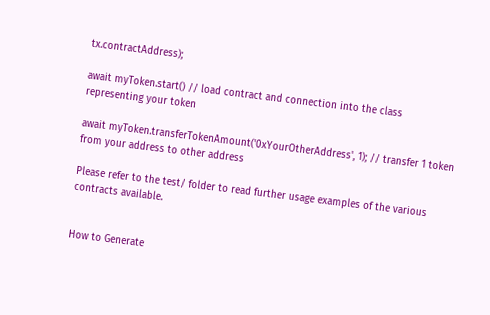tx.contractAddress);

await myToken.start() // load contract and connection into the class representing your token

await myToken.transferTokenAmount('0xYourOtherAddress', 1); // transfer 1 token from your address to other address

Please refer to the test/ folder to read further usage examples of the various contracts available.


How to Generate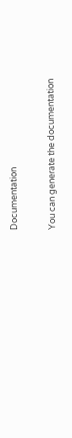Documentation

You can generate the documentation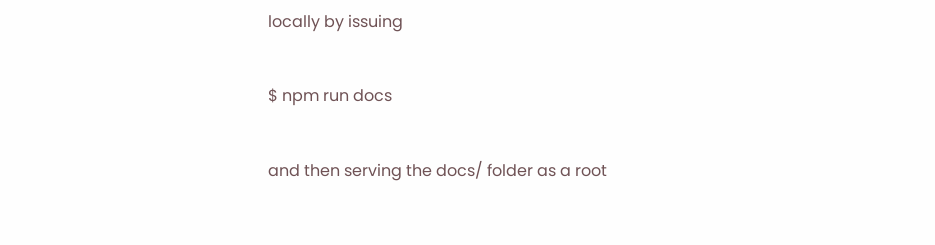locally by issuing

$ npm run docs

and then serving the docs/ folder as a root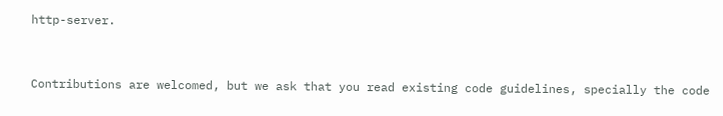http-server.


Contributions are welcomed, but we ask that you read existing code guidelines, specially the code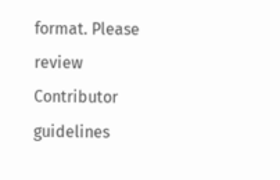format. Please review Contributor guidelines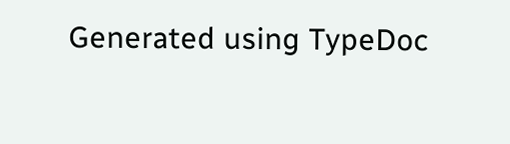Generated using TypeDoc